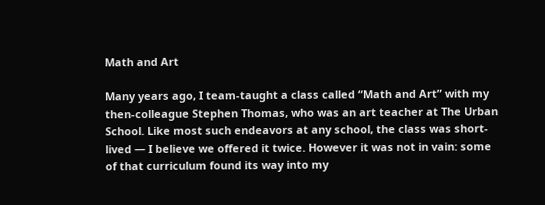Math and Art

Many years ago, I team-taught a class called “Math and Art” with my then-colleague Stephen Thomas, who was an art teacher at The Urban School. Like most such endeavors at any school, the class was short-lived — I believe we offered it twice. However it was not in vain: some of that curriculum found its way into my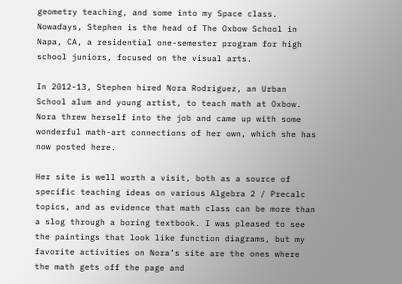geometry teaching, and some into my Space class. Nowadays, Stephen is the head of The Oxbow School in Napa, CA, a residential one-semester program for high school juniors, focused on the visual arts.

In 2012-13, Stephen hired Nora Rodriguez, an Urban School alum and young artist, to teach math at Oxbow. Nora threw herself into the job and came up with some wonderful math-art connections of her own, which she has now posted here.

Her site is well worth a visit, both as a source of specific teaching ideas on various Algebra 2 / Precalc topics, and as evidence that math class can be more than a slog through a boring textbook. I was pleased to see the paintings that look like function diagrams, but my favorite activities on Nora’s site are the ones where the math gets off the page and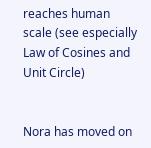reaches human scale (see especially Law of Cosines and Unit Circle)


Nora has moved on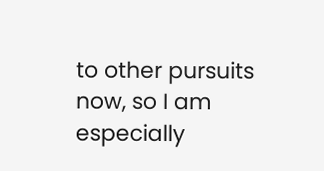to other pursuits now, so I am especially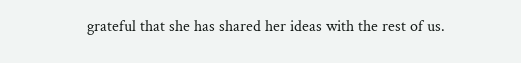grateful that she has shared her ideas with the rest of us.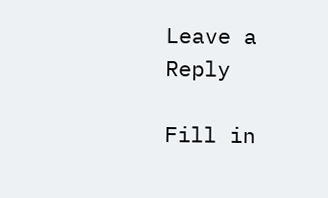Leave a Reply

Fill in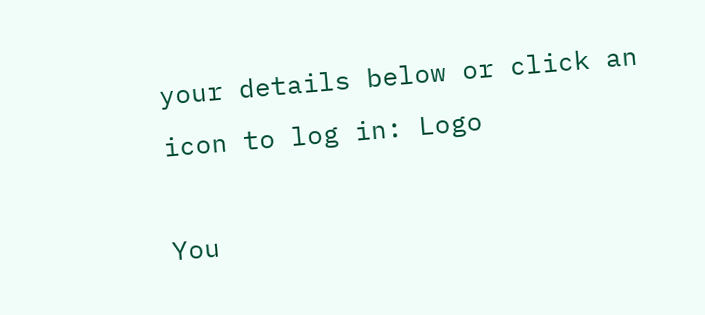your details below or click an icon to log in: Logo

You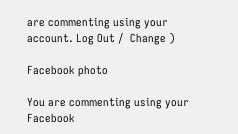are commenting using your account. Log Out /  Change )

Facebook photo

You are commenting using your Facebook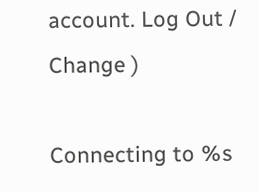account. Log Out /  Change )

Connecting to %s